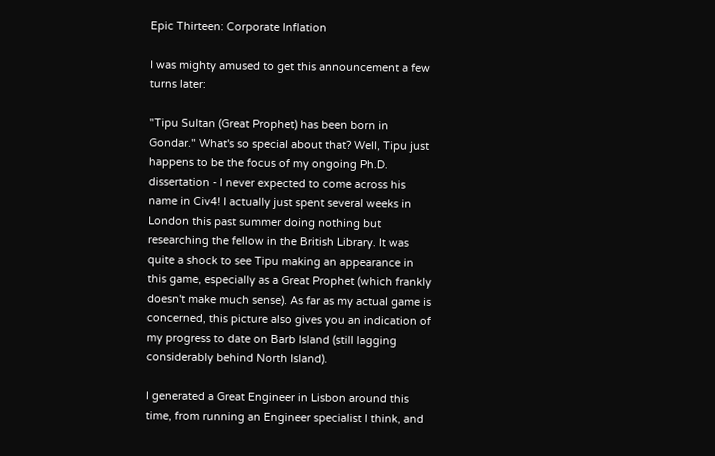Epic Thirteen: Corporate Inflation

I was mighty amused to get this announcement a few turns later:

"Tipu Sultan (Great Prophet) has been born in Gondar." What's so special about that? Well, Tipu just happens to be the focus of my ongoing Ph.D. dissertation - I never expected to come across his name in Civ4! I actually just spent several weeks in London this past summer doing nothing but researching the fellow in the British Library. It was quite a shock to see Tipu making an appearance in this game, especially as a Great Prophet (which frankly doesn't make much sense). As far as my actual game is concerned, this picture also gives you an indication of my progress to date on Barb Island (still lagging considerably behind North Island).

I generated a Great Engineer in Lisbon around this time, from running an Engineer specialist I think, and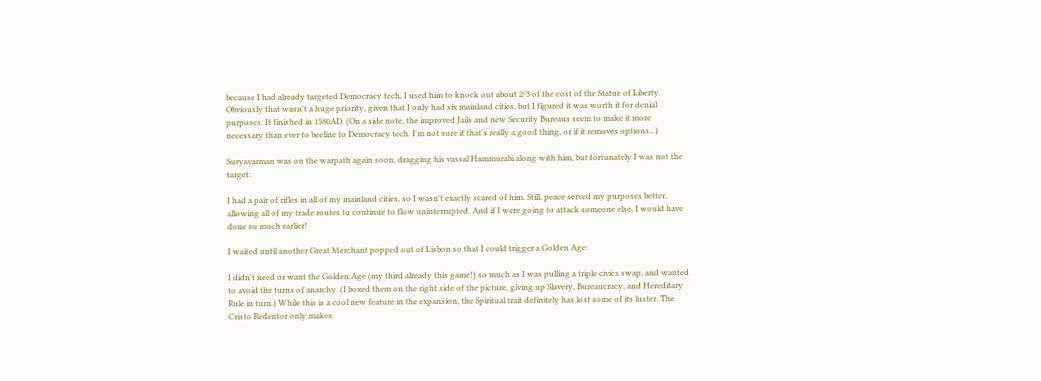because I had already targeted Democracy tech, I used him to knock out about 2/3 of the cost of the Statue of Liberty. Obviously that wasn't a huge priority, given that I only had six mainland cities, but I figured it was worth it for denial purposes. It finished in 1580AD. (On a side note, the improved Jails and new Security Bureaus seem to make it more necessary than ever to beeline to Democracy tech. I'm not sure if that's really a good thing, or if it removes options...)

Suryavarman was on the warpath again soon, dragging his vassal Hammurabi along with him, but fortunately I was not the target:

I had a pair of rifles in all of my mainland cities, so I wasn't exactly scared of him. Still, peace served my purposes better, allowing all of my trade routes to continue to flow uninterrupted. And if I were going to attack someone else, I would have done so much earlier!

I waited until another Great Merchant popped out of Lisbon so that I could trigger a Golden Age:

I didn't need or want the Golden Age (my third already this game!) so much as I was pulling a triple civics swap, and wanted to avoid the turns of anarchy. (I boxed them on the right side of the picture, giving up Slavery, Bureaucracy, and Hereditary Rule in turn.) While this is a cool new feature in the expansion, the Spiritual trait definitely has lost some of its luster. The Cristo Redentor only makes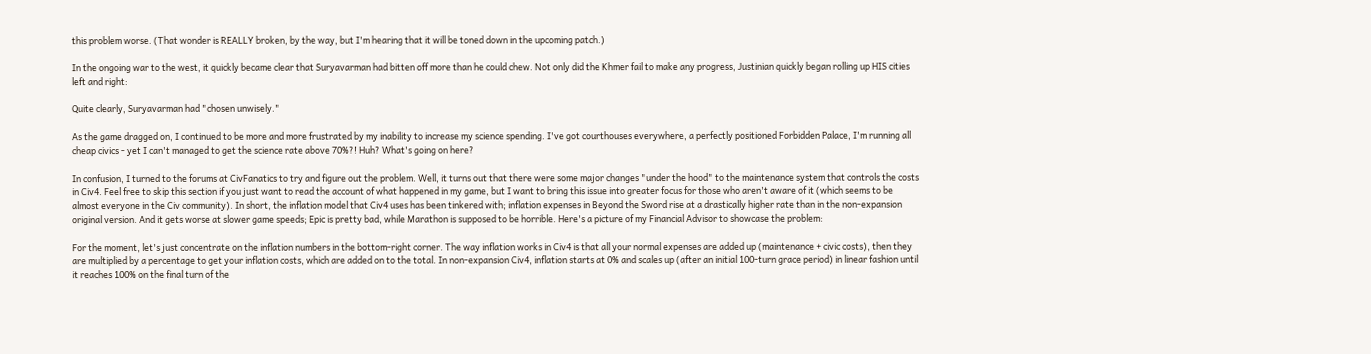this problem worse. (That wonder is REALLY broken, by the way, but I'm hearing that it will be toned down in the upcoming patch.)

In the ongoing war to the west, it quickly became clear that Suryavarman had bitten off more than he could chew. Not only did the Khmer fail to make any progress, Justinian quickly began rolling up HIS cities left and right:

Quite clearly, Suryavarman had "chosen unwisely."

As the game dragged on, I continued to be more and more frustrated by my inability to increase my science spending. I've got courthouses everywhere, a perfectly positioned Forbidden Palace, I'm running all cheap civics - yet I can't managed to get the science rate above 70%?! Huh? What's going on here?

In confusion, I turned to the forums at CivFanatics to try and figure out the problem. Well, it turns out that there were some major changes "under the hood" to the maintenance system that controls the costs in Civ4. Feel free to skip this section if you just want to read the account of what happened in my game, but I want to bring this issue into greater focus for those who aren't aware of it (which seems to be almost everyone in the Civ community). In short, the inflation model that Civ4 uses has been tinkered with; inflation expenses in Beyond the Sword rise at a drastically higher rate than in the non-expansion original version. And it gets worse at slower game speeds; Epic is pretty bad, while Marathon is supposed to be horrible. Here's a picture of my Financial Advisor to showcase the problem:

For the moment, let's just concentrate on the inflation numbers in the bottom-right corner. The way inflation works in Civ4 is that all your normal expenses are added up (maintenance + civic costs), then they are multiplied by a percentage to get your inflation costs, which are added on to the total. In non-expansion Civ4, inflation starts at 0% and scales up (after an initial 100-turn grace period) in linear fashion until it reaches 100% on the final turn of the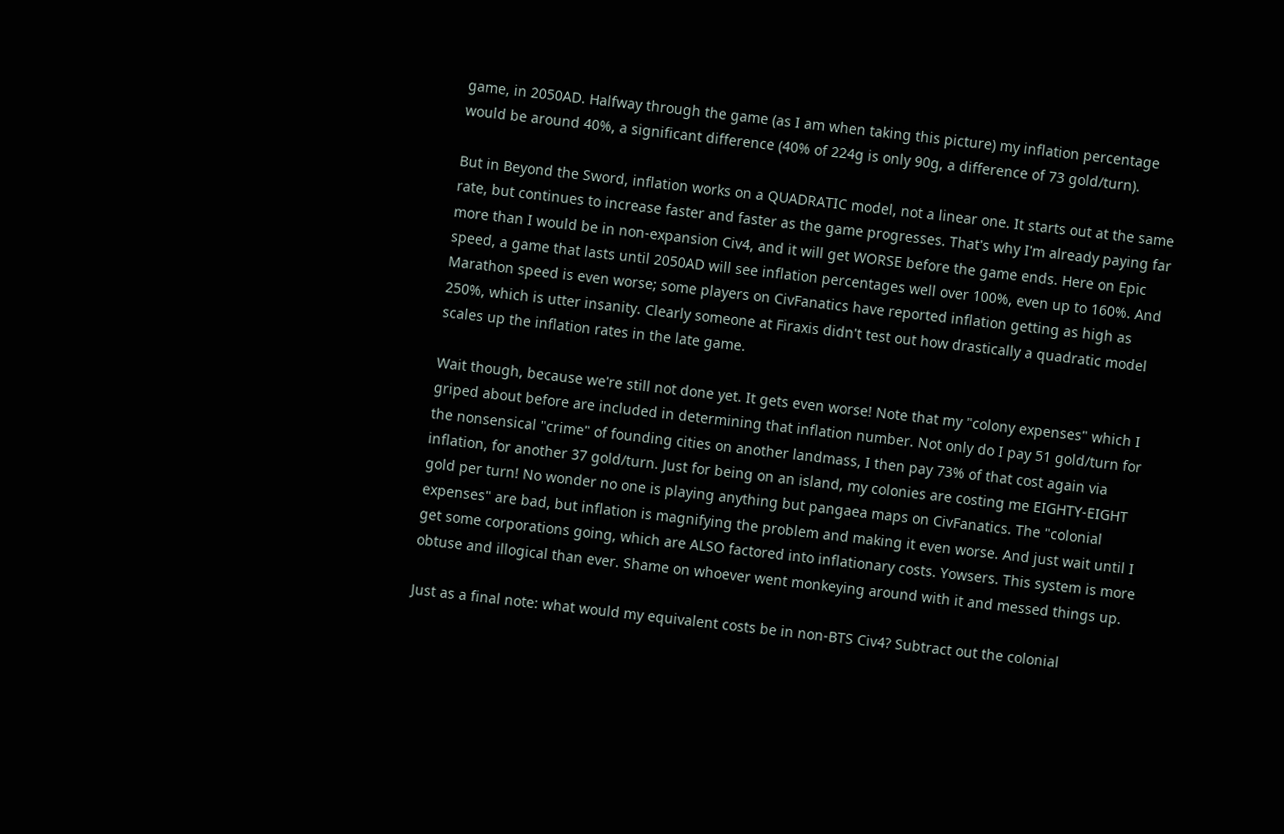game, in 2050AD. Halfway through the game (as I am when taking this picture) my inflation percentage would be around 40%, a significant difference (40% of 224g is only 90g, a difference of 73 gold/turn).

But in Beyond the Sword, inflation works on a QUADRATIC model, not a linear one. It starts out at the same rate, but continues to increase faster and faster as the game progresses. That's why I'm already paying far more than I would be in non-expansion Civ4, and it will get WORSE before the game ends. Here on Epic speed, a game that lasts until 2050AD will see inflation percentages well over 100%, even up to 160%. And Marathon speed is even worse; some players on CivFanatics have reported inflation getting as high as 250%, which is utter insanity. Clearly someone at Firaxis didn't test out how drastically a quadratic model scales up the inflation rates in the late game.

Wait though, because we're still not done yet. It gets even worse! Note that my "colony expenses" which I griped about before are included in determining that inflation number. Not only do I pay 51 gold/turn for the nonsensical "crime" of founding cities on another landmass, I then pay 73% of that cost again via inflation, for another 37 gold/turn. Just for being on an island, my colonies are costing me EIGHTY-EIGHT gold per turn! No wonder no one is playing anything but pangaea maps on CivFanatics. The "colonial expenses" are bad, but inflation is magnifying the problem and making it even worse. And just wait until I get some corporations going, which are ALSO factored into inflationary costs. Yowsers. This system is more obtuse and illogical than ever. Shame on whoever went monkeying around with it and messed things up.

Just as a final note: what would my equivalent costs be in non-BTS Civ4? Subtract out the colonial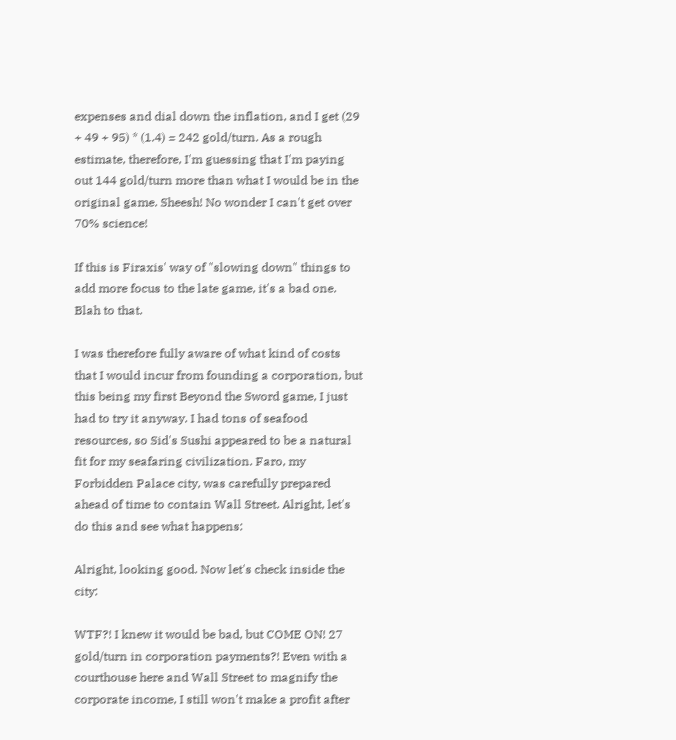expenses and dial down the inflation, and I get (29 + 49 + 95) * (1.4) = 242 gold/turn. As a rough estimate, therefore, I'm guessing that I'm paying out 144 gold/turn more than what I would be in the original game. Sheesh! No wonder I can't get over 70% science!

If this is Firaxis' way of "slowing down" things to add more focus to the late game, it's a bad one. Blah to that.

I was therefore fully aware of what kind of costs that I would incur from founding a corporation, but this being my first Beyond the Sword game, I just had to try it anyway. I had tons of seafood resources, so Sid's Sushi appeared to be a natural fit for my seafaring civilization. Faro, my Forbidden Palace city, was carefully prepared ahead of time to contain Wall Street. Alright, let's do this and see what happens:

Alright, looking good. Now let's check inside the city:

WTF?! I knew it would be bad, but COME ON! 27 gold/turn in corporation payments?! Even with a courthouse here and Wall Street to magnify the corporate income, I still won't make a profit after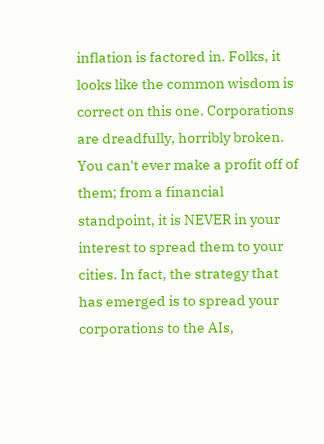inflation is factored in. Folks, it looks like the common wisdom is correct on this one. Corporations are dreadfully, horribly broken. You can't ever make a profit off of them; from a financial standpoint, it is NEVER in your interest to spread them to your cities. In fact, the strategy that has emerged is to spread your corporations to the AIs,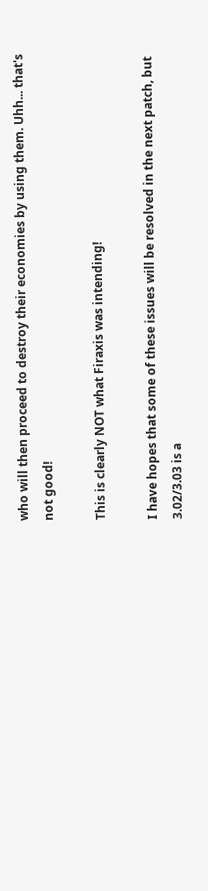who will then proceed to destroy their economies by using them. Uhh... that's not good!

This is clearly NOT what Firaxis was intending!

I have hopes that some of these issues will be resolved in the next patch, but 3.02/3.03 is a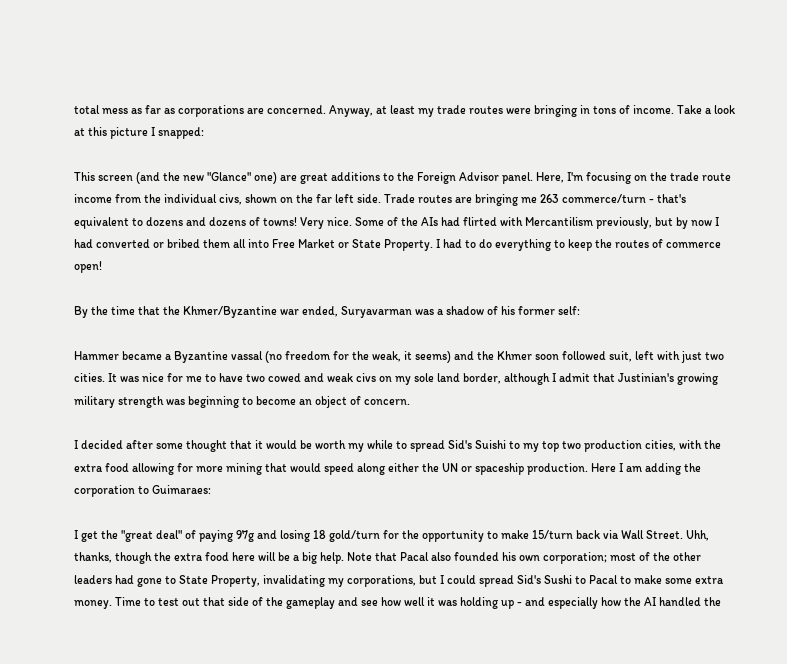total mess as far as corporations are concerned. Anyway, at least my trade routes were bringing in tons of income. Take a look at this picture I snapped:

This screen (and the new "Glance" one) are great additions to the Foreign Advisor panel. Here, I'm focusing on the trade route income from the individual civs, shown on the far left side. Trade routes are bringing me 263 commerce/turn - that's equivalent to dozens and dozens of towns! Very nice. Some of the AIs had flirted with Mercantilism previously, but by now I had converted or bribed them all into Free Market or State Property. I had to do everything to keep the routes of commerce open!

By the time that the Khmer/Byzantine war ended, Suryavarman was a shadow of his former self:

Hammer became a Byzantine vassal (no freedom for the weak, it seems) and the Khmer soon followed suit, left with just two cities. It was nice for me to have two cowed and weak civs on my sole land border, although I admit that Justinian's growing military strength was beginning to become an object of concern.

I decided after some thought that it would be worth my while to spread Sid's Suishi to my top two production cities, with the extra food allowing for more mining that would speed along either the UN or spaceship production. Here I am adding the corporation to Guimaraes:

I get the "great deal" of paying 97g and losing 18 gold/turn for the opportunity to make 15/turn back via Wall Street. Uhh, thanks, though the extra food here will be a big help. Note that Pacal also founded his own corporation; most of the other leaders had gone to State Property, invalidating my corporations, but I could spread Sid's Sushi to Pacal to make some extra money. Time to test out that side of the gameplay and see how well it was holding up - and especially how the AI handled the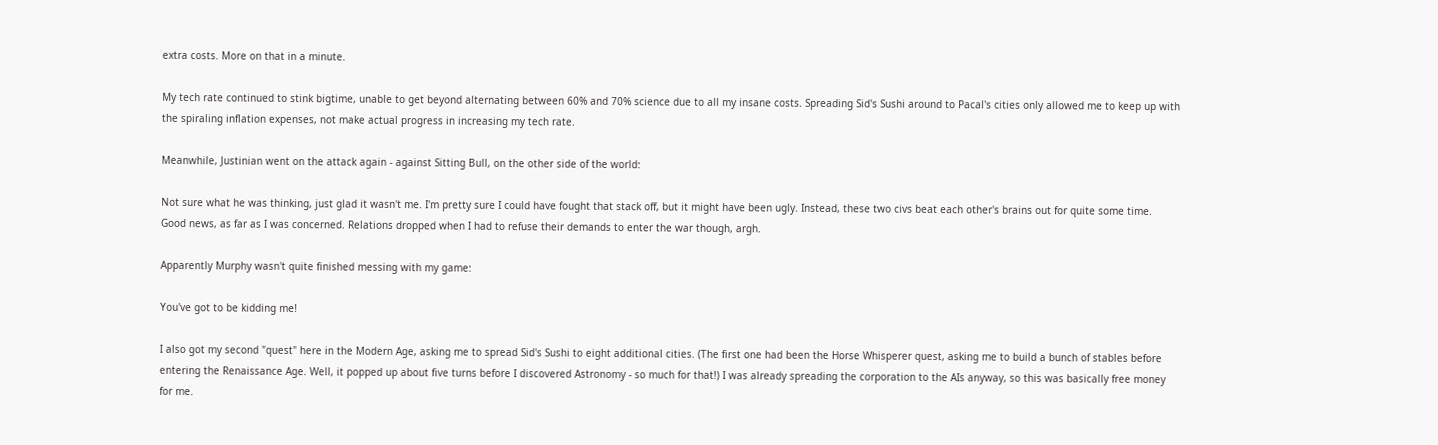extra costs. More on that in a minute.

My tech rate continued to stink bigtime, unable to get beyond alternating between 60% and 70% science due to all my insane costs. Spreading Sid's Sushi around to Pacal's cities only allowed me to keep up with the spiraling inflation expenses, not make actual progress in increasing my tech rate.

Meanwhile, Justinian went on the attack again - against Sitting Bull, on the other side of the world:

Not sure what he was thinking, just glad it wasn't me. I'm pretty sure I could have fought that stack off, but it might have been ugly. Instead, these two civs beat each other's brains out for quite some time. Good news, as far as I was concerned. Relations dropped when I had to refuse their demands to enter the war though, argh.

Apparently Murphy wasn't quite finished messing with my game:

You've got to be kidding me!

I also got my second "quest" here in the Modern Age, asking me to spread Sid's Sushi to eight additional cities. (The first one had been the Horse Whisperer quest, asking me to build a bunch of stables before entering the Renaissance Age. Well, it popped up about five turns before I discovered Astronomy - so much for that!) I was already spreading the corporation to the AIs anyway, so this was basically free money for me.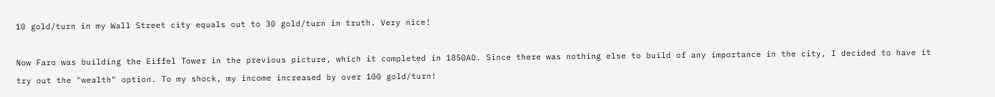10 gold/turn in my Wall Street city equals out to 30 gold/turn in truth. Very nice!

Now Faro was building the Eiffel Tower in the previous picture, which it completed in 1850AD. Since there was nothing else to build of any importance in the city, I decided to have it try out the "wealth" option. To my shock, my income increased by over 100 gold/turn!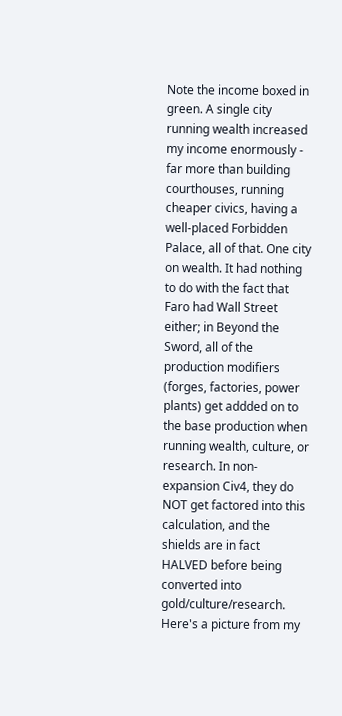Note the income boxed in green. A single city running wealth increased my income enormously - far more than building courthouses, running cheaper civics, having a well-placed Forbidden Palace, all of that. One city on wealth. It had nothing to do with the fact that Faro had Wall Street either; in Beyond the Sword, all of the production modifiers (forges, factories, power plants) get addded on to the base production when running wealth, culture, or research. In non-expansion Civ4, they do NOT get factored into this calculation, and the shields are in fact HALVED before being converted into gold/culture/research. Here's a picture from my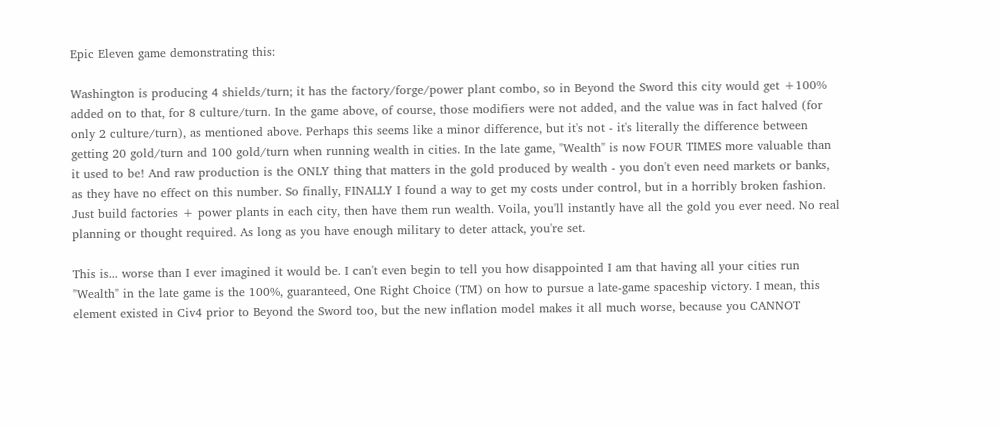Epic Eleven game demonstrating this:

Washington is producing 4 shields/turn; it has the factory/forge/power plant combo, so in Beyond the Sword this city would get +100% added on to that, for 8 culture/turn. In the game above, of course, those modifiers were not added, and the value was in fact halved (for only 2 culture/turn), as mentioned above. Perhaps this seems like a minor difference, but it's not - it's literally the difference between getting 20 gold/turn and 100 gold/turn when running wealth in cities. In the late game, "Wealth" is now FOUR TIMES more valuable than it used to be! And raw production is the ONLY thing that matters in the gold produced by wealth - you don't even need markets or banks, as they have no effect on this number. So finally, FINALLY I found a way to get my costs under control, but in a horribly broken fashion. Just build factories + power plants in each city, then have them run wealth. Voila, you'll instantly have all the gold you ever need. No real planning or thought required. As long as you have enough military to deter attack, you're set.

This is... worse than I ever imagined it would be. I can't even begin to tell you how disappointed I am that having all your cities run "Wealth" in the late game is the 100%, guaranteed, One Right Choice (TM) on how to pursue a late-game spaceship victory. I mean, this element existed in Civ4 prior to Beyond the Sword too, but the new inflation model makes it all much worse, because you CANNOT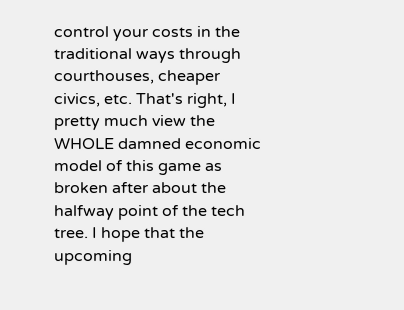control your costs in the traditional ways through courthouses, cheaper civics, etc. That's right, I pretty much view the WHOLE damned economic model of this game as broken after about the halfway point of the tech tree. I hope that the upcoming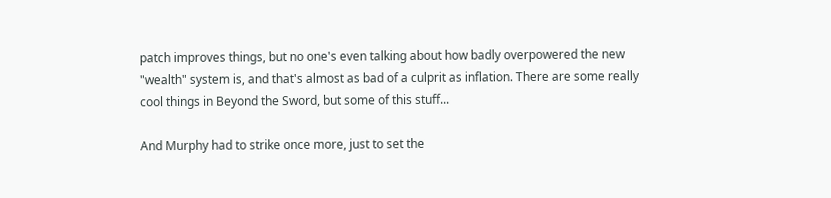patch improves things, but no one's even talking about how badly overpowered the new "wealth" system is, and that's almost as bad of a culprit as inflation. There are some really cool things in Beyond the Sword, but some of this stuff...

And Murphy had to strike once more, just to set the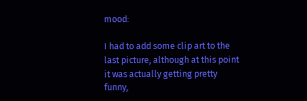mood:

I had to add some clip art to the last picture, although at this point it was actually getting pretty funny,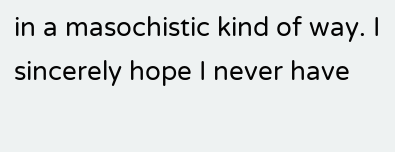in a masochistic kind of way. I sincerely hope I never have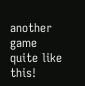another game quite like this!